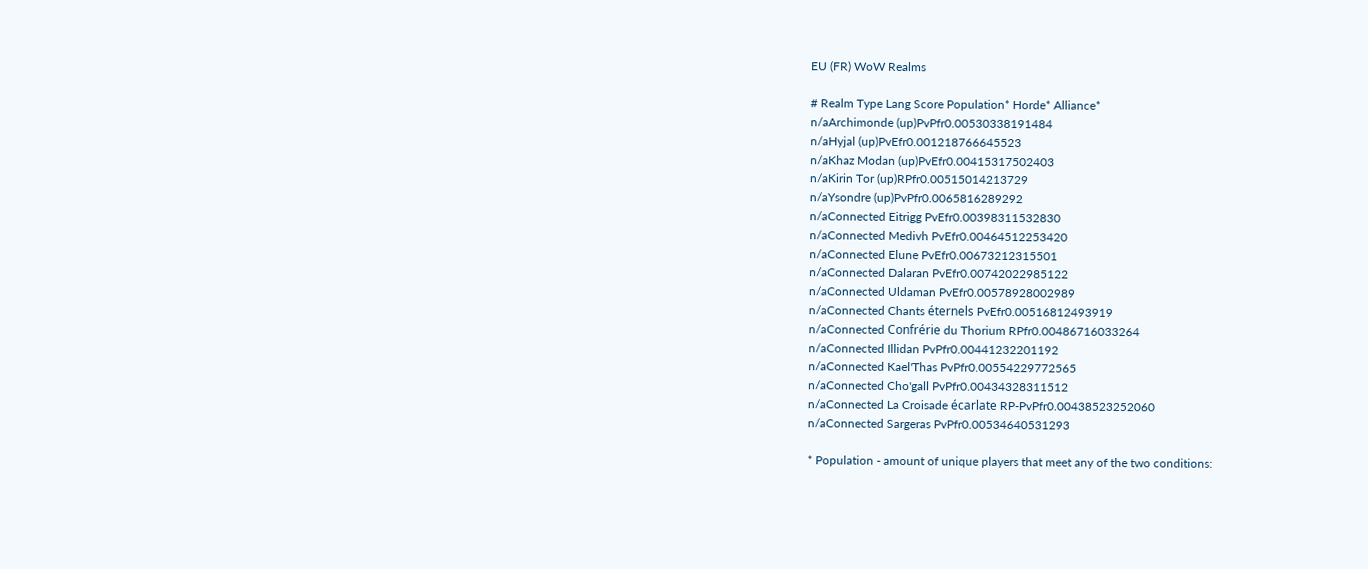EU (FR) WoW Realms

# Realm Type Lang Score Population* Horde* Alliance*
n/aArchimonde (up)PvPfr0.00530338191484
n/aHyjal (up)PvEfr0.001218766645523
n/aKhaz Modan (up)PvEfr0.00415317502403
n/aKirin Tor (up)RPfr0.00515014213729
n/aYsondre (up)PvPfr0.0065816289292
n/aConnected Eitrigg PvEfr0.00398311532830
n/aConnected Medivh PvEfr0.00464512253420
n/aConnected Elune PvEfr0.00673212315501
n/aConnected Dalaran PvEfr0.00742022985122
n/aConnected Uldaman PvEfr0.00578928002989
n/aConnected Chants éternels PvEfr0.00516812493919
n/aConnected Confrérie du Thorium RPfr0.00486716033264
n/aConnected Illidan PvPfr0.00441232201192
n/aConnected Kael'Thas PvPfr0.00554229772565
n/aConnected Cho'gall PvPfr0.00434328311512
n/aConnected La Croisade écarlate RP-PvPfr0.00438523252060
n/aConnected Sargeras PvPfr0.00534640531293

* Population - amount of unique players that meet any of the two conditions: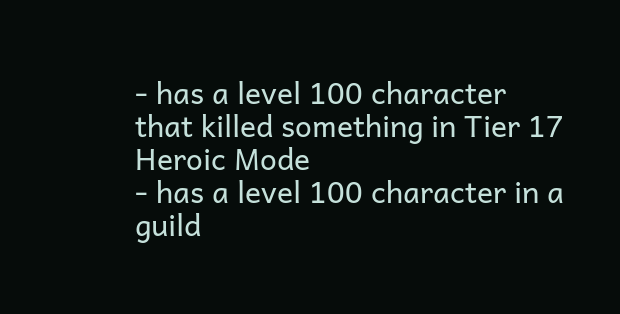- has a level 100 character that killed something in Tier 17 Heroic Mode
- has a level 100 character in a guild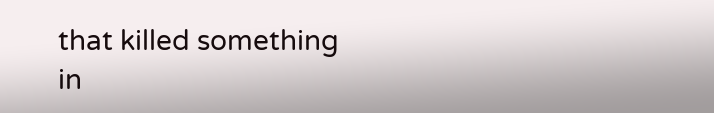that killed something in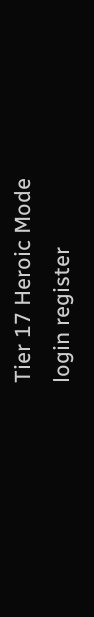Tier 17 Heroic Mode
login register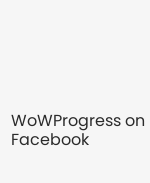WoWProgress on Facebook